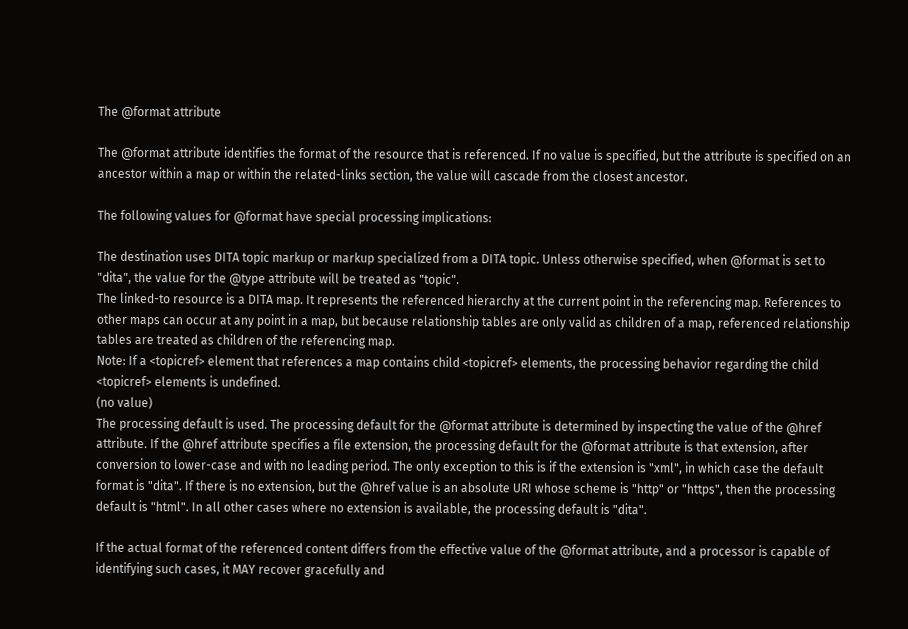The @format attribute

The @format attribute identifies the format of the resource that is referenced. If no value is specified, but the attribute is specified on an ancestor within a map or within the related-links section, the value will cascade from the closest ancestor.

The following values for @format have special processing implications:

The destination uses DITA topic markup or markup specialized from a DITA topic. Unless otherwise specified, when @format is set to "dita", the value for the @type attribute will be treated as "topic".
The linked-to resource is a DITA map. It represents the referenced hierarchy at the current point in the referencing map. References to other maps can occur at any point in a map, but because relationship tables are only valid as children of a map, referenced relationship tables are treated as children of the referencing map.
Note: If a <topicref> element that references a map contains child <topicref> elements, the processing behavior regarding the child <topicref> elements is undefined.
(no value)
The processing default is used. The processing default for the @format attribute is determined by inspecting the value of the @href attribute. If the @href attribute specifies a file extension, the processing default for the @format attribute is that extension, after conversion to lower-case and with no leading period. The only exception to this is if the extension is "xml", in which case the default format is "dita". If there is no extension, but the @href value is an absolute URI whose scheme is "http" or "https", then the processing default is "html". In all other cases where no extension is available, the processing default is "dita".

If the actual format of the referenced content differs from the effective value of the @format attribute, and a processor is capable of identifying such cases, it MAY recover gracefully and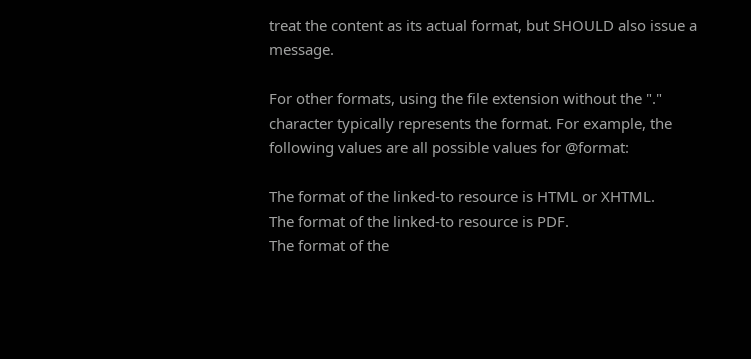treat the content as its actual format, but SHOULD also issue a message.

For other formats, using the file extension without the "." character typically represents the format. For example, the following values are all possible values for @format:

The format of the linked-to resource is HTML or XHTML.
The format of the linked-to resource is PDF.
The format of the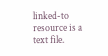linked-to resource is a text file.